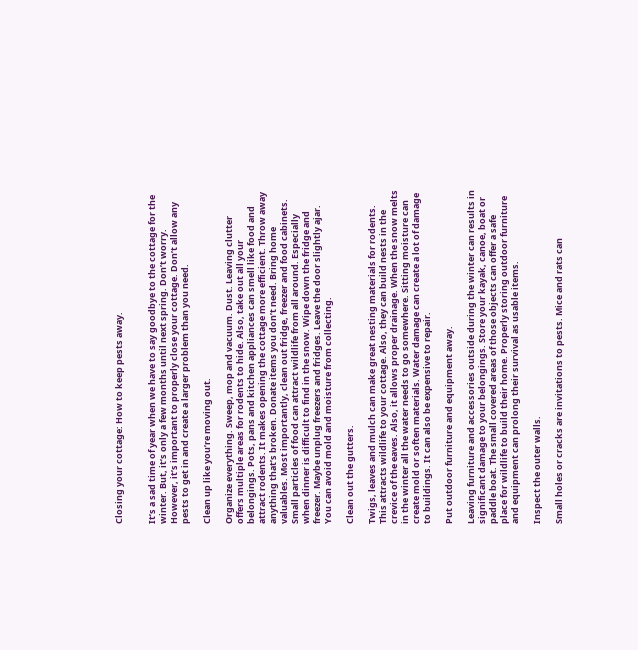Closing your cottage: How to keep pests away.


It’s a sad time of year when we have to say goodbye to the cottage for the winter. But, it’s only a few months until next spring. Don’t worry. However, it’s important to properly close your cottage. Don’t allow any pests to get in and create a larger problem than you need.

Clean up like you’re moving out.

Organize everything. Sweep, mop and vacuum. Dust. Leaving clutter offers multiple areas for rodents to hide. Also, take out all your belongings. Pots, pans and kitchen appliances can smell like food and attract rodents. It makes opening the cottage more efficient. Throw away anything that’s broken. Donate items you don’t need. Bring home valuables. Most importantly, clean out fridge, freezer and food cabinets. Small particles of food can attract wildlife from all around. Especially when dinner is difficult to find in the snow. Wipe down the fridge and freezer. Maybe unplug freezers and fridges. Leave the door slightly ajar. You can avoid mold and moisture from collecting.

Clean out the gutters.

Twigs, leaves and mulch can make great nesting materials for rodents. This attracts wildlife to your cottage. Also, they can build nests in the crevice of the eaves. Also, it allows proper drainage. When the snow melts in the winter all the water needs to go somewhere. Sitting moisture can create mold or soften materials. Water damage can create a lot of damage to buildings. It can also be expensive to repair.

Put outdoor furniture and equipment away.

Leaving furniture and accessories outside during the winter can results in significant damage to your belongings. Store your kayak, canoe, boat or paddle boat. The small covered areas of those objects can offer a safe place for wildlife to build their home. Properly storing outdoor furniture and equipment can prolong their survival as usable items.

Inspect the outer walls.

Small holes or cracks are invitations to pests. Mice and rats can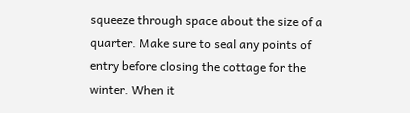squeeze through space about the size of a quarter. Make sure to seal any points of entry before closing the cottage for the winter. When it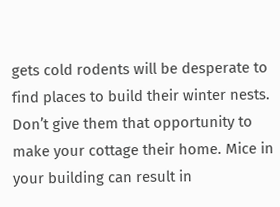gets cold rodents will be desperate to find places to build their winter nests. Don’t give them that opportunity to make your cottage their home. Mice in your building can result in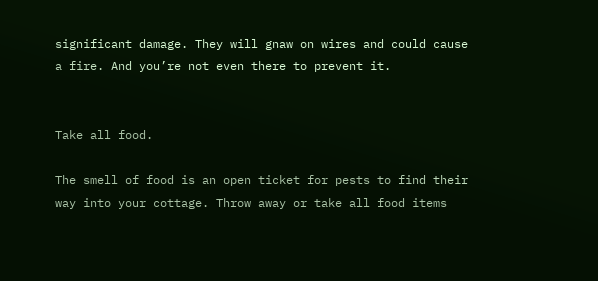significant damage. They will gnaw on wires and could cause a fire. And you’re not even there to prevent it.


Take all food.

The smell of food is an open ticket for pests to find their way into your cottage. Throw away or take all food items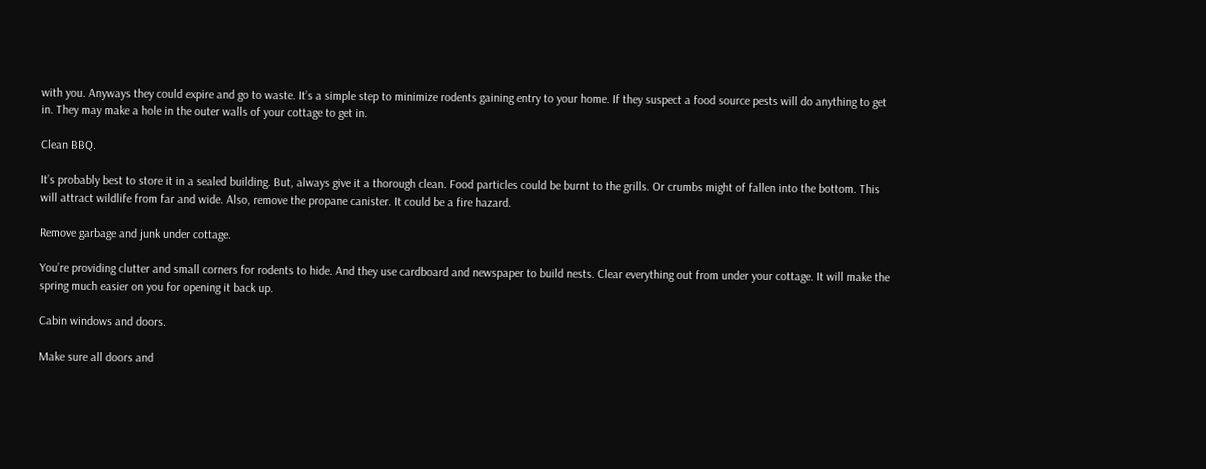with you. Anyways they could expire and go to waste. It’s a simple step to minimize rodents gaining entry to your home. If they suspect a food source pests will do anything to get in. They may make a hole in the outer walls of your cottage to get in.

Clean BBQ.

It’s probably best to store it in a sealed building. But, always give it a thorough clean. Food particles could be burnt to the grills. Or crumbs might of fallen into the bottom. This will attract wildlife from far and wide. Also, remove the propane canister. It could be a fire hazard.

Remove garbage and junk under cottage.

You’re providing clutter and small corners for rodents to hide. And they use cardboard and newspaper to build nests. Clear everything out from under your cottage. It will make the spring much easier on you for opening it back up.

Cabin windows and doors.

Make sure all doors and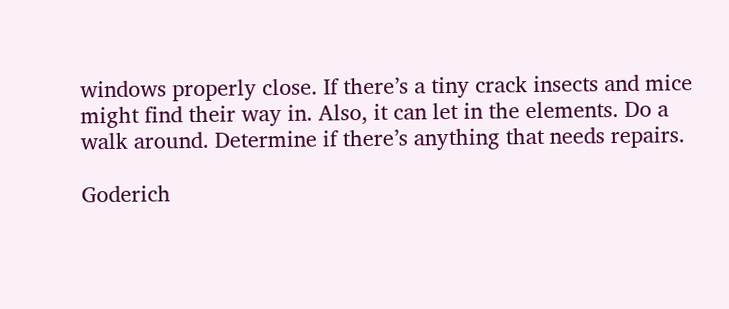windows properly close. If there’s a tiny crack insects and mice might find their way in. Also, it can let in the elements. Do a walk around. Determine if there’s anything that needs repairs.

Goderich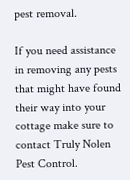pest removal.

If you need assistance in removing any pests that might have found their way into your cottage make sure to contact Truly Nolen Pest Control.